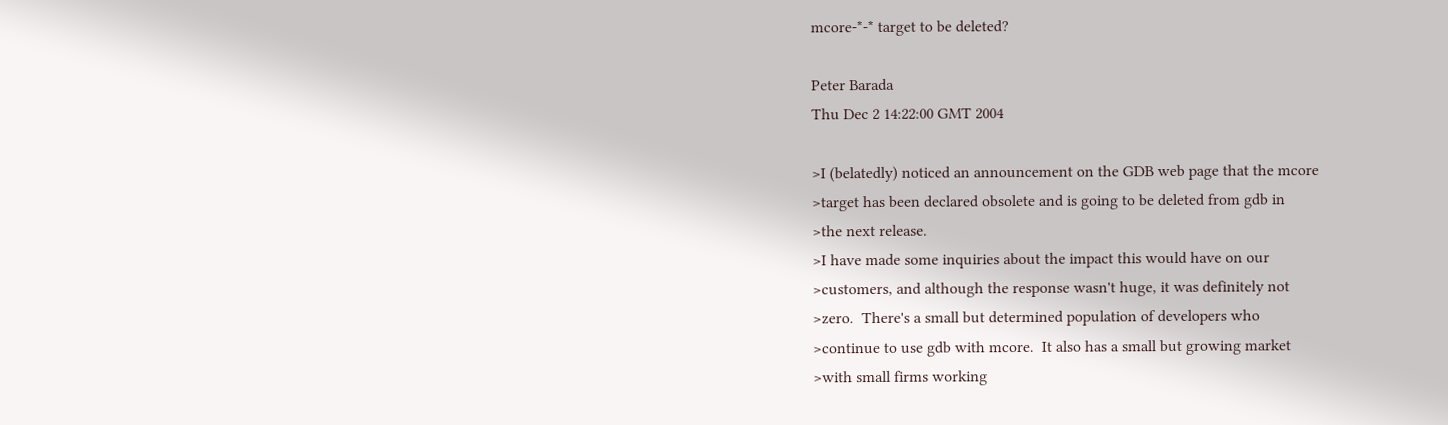mcore-*-* target to be deleted?

Peter Barada
Thu Dec 2 14:22:00 GMT 2004

>I (belatedly) noticed an announcement on the GDB web page that the mcore
>target has been declared obsolete and is going to be deleted from gdb in
>the next release.
>I have made some inquiries about the impact this would have on our
>customers, and although the response wasn't huge, it was definitely not
>zero.  There's a small but determined population of developers who
>continue to use gdb with mcore.  It also has a small but growing market
>with small firms working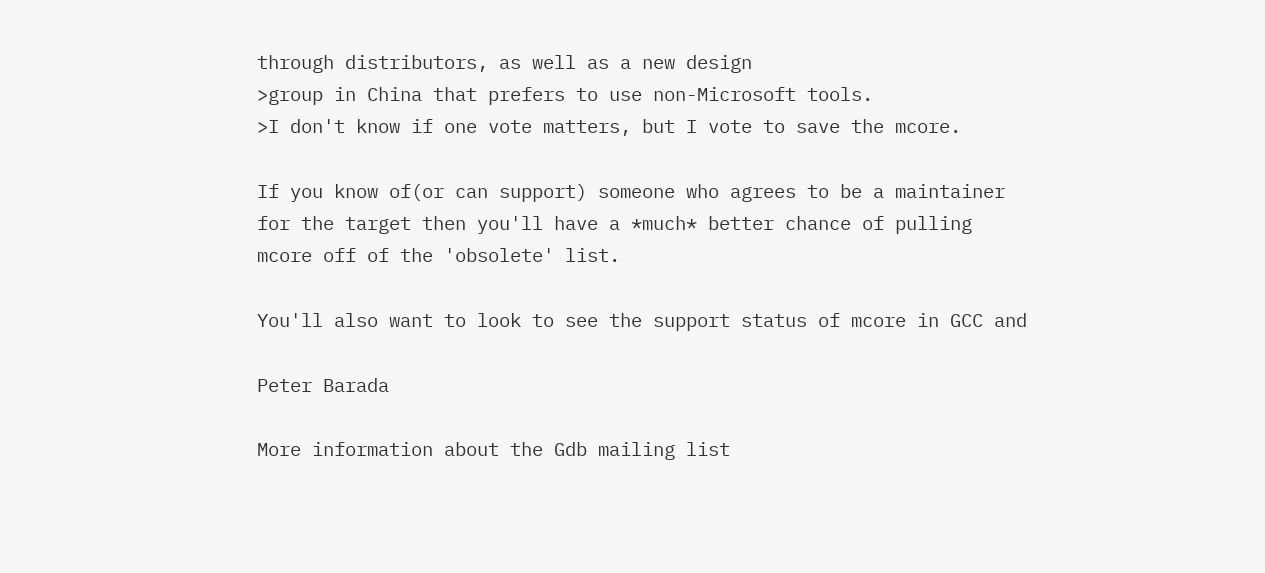through distributors, as well as a new design
>group in China that prefers to use non-Microsoft tools.
>I don't know if one vote matters, but I vote to save the mcore.

If you know of(or can support) someone who agrees to be a maintainer
for the target then you'll have a *much* better chance of pulling
mcore off of the 'obsolete' list.

You'll also want to look to see the support status of mcore in GCC and

Peter Barada

More information about the Gdb mailing list